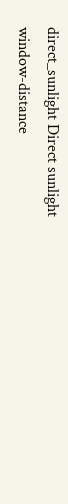direct_sunlight Direct sunlight
window-distance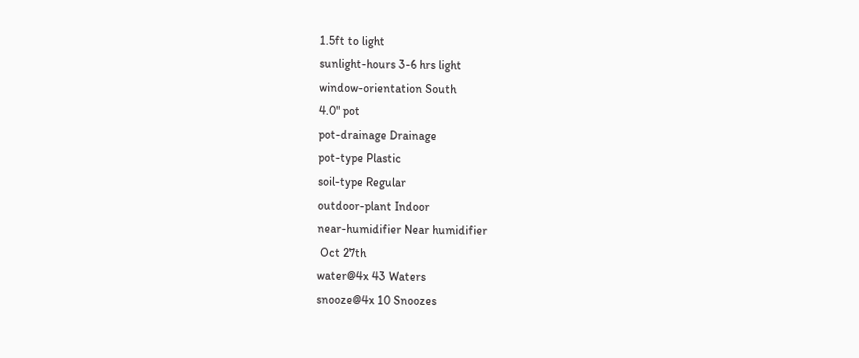1.5ft to light
sunlight-hours 3-6 hrs light
window-orientation South
4.0" pot
pot-drainage Drainage
pot-type Plastic
soil-type Regular
outdoor-plant Indoor
near-humidifier Near humidifier
 Oct 27th
water@4x 43 Waters
snooze@4x 10 Snoozes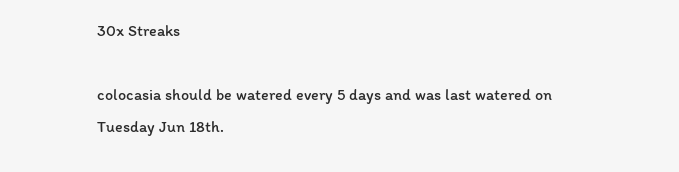30x Streaks

colocasia should be watered every 5 days and was last watered on Tuesday Jun 18th.